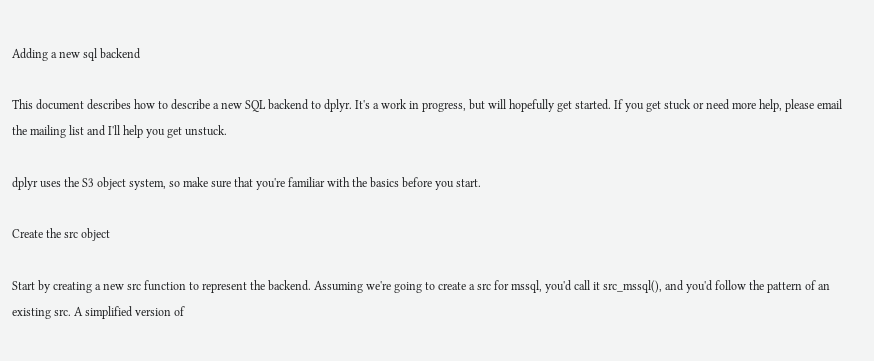Adding a new sql backend

This document describes how to describe a new SQL backend to dplyr. It's a work in progress, but will hopefully get started. If you get stuck or need more help, please email the mailing list and I'll help you get unstuck.

dplyr uses the S3 object system, so make sure that you're familiar with the basics before you start.

Create the src object

Start by creating a new src function to represent the backend. Assuming we're going to create a src for mssql, you'd call it src_mssql(), and you'd follow the pattern of an existing src. A simplified version of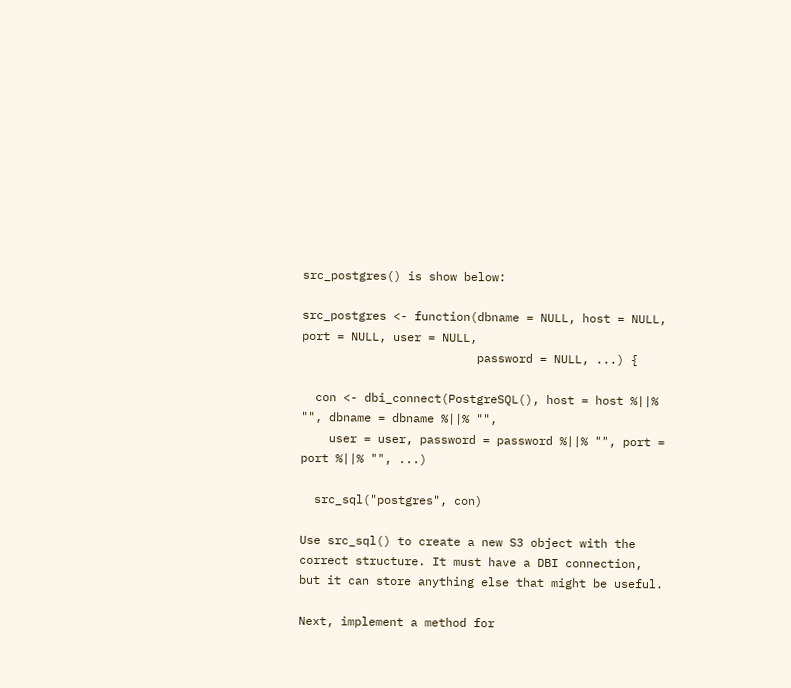src_postgres() is show below:

src_postgres <- function(dbname = NULL, host = NULL, port = NULL, user = NULL,
                         password = NULL, ...) {

  con <- dbi_connect(PostgreSQL(), host = host %||% "", dbname = dbname %||% "",
    user = user, password = password %||% "", port = port %||% "", ...)

  src_sql("postgres", con)

Use src_sql() to create a new S3 object with the correct structure. It must have a DBI connection, but it can store anything else that might be useful.

Next, implement a method for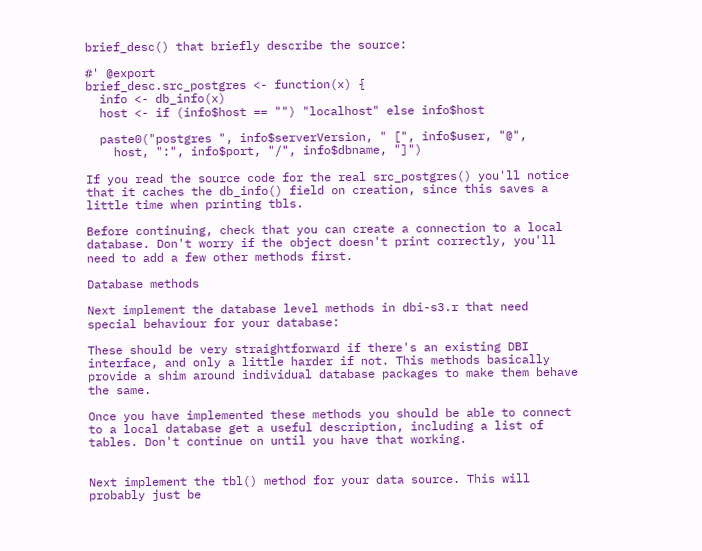brief_desc() that briefly describe the source:

#' @export
brief_desc.src_postgres <- function(x) {
  info <- db_info(x)
  host <- if (info$host == "") "localhost" else info$host

  paste0("postgres ", info$serverVersion, " [", info$user, "@",
    host, ":", info$port, "/", info$dbname, "]")

If you read the source code for the real src_postgres() you'll notice that it caches the db_info() field on creation, since this saves a little time when printing tbls.

Before continuing, check that you can create a connection to a local database. Don't worry if the object doesn't print correctly, you'll need to add a few other methods first.

Database methods

Next implement the database level methods in dbi-s3.r that need special behaviour for your database:

These should be very straightforward if there's an existing DBI interface, and only a little harder if not. This methods basically provide a shim around individual database packages to make them behave the same.

Once you have implemented these methods you should be able to connect to a local database get a useful description, including a list of tables. Don't continue on until you have that working.


Next implement the tbl() method for your data source. This will probably just be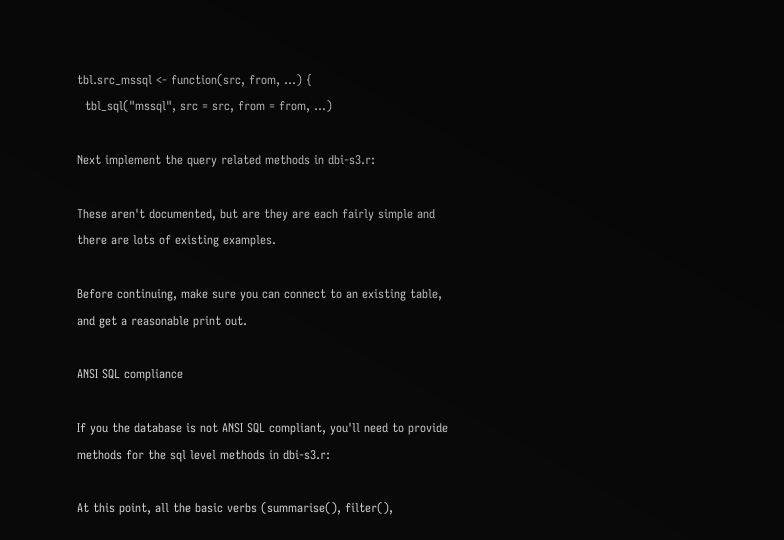tbl.src_mssql <- function(src, from, ...) {
  tbl_sql("mssql", src = src, from = from, ...)

Next implement the query related methods in dbi-s3.r:

These aren't documented, but are they are each fairly simple and there are lots of existing examples.

Before continuing, make sure you can connect to an existing table, and get a reasonable print out.

ANSI SQL compliance

If you the database is not ANSI SQL compliant, you'll need to provide methods for the sql level methods in dbi-s3.r:

At this point, all the basic verbs (summarise(), filter(),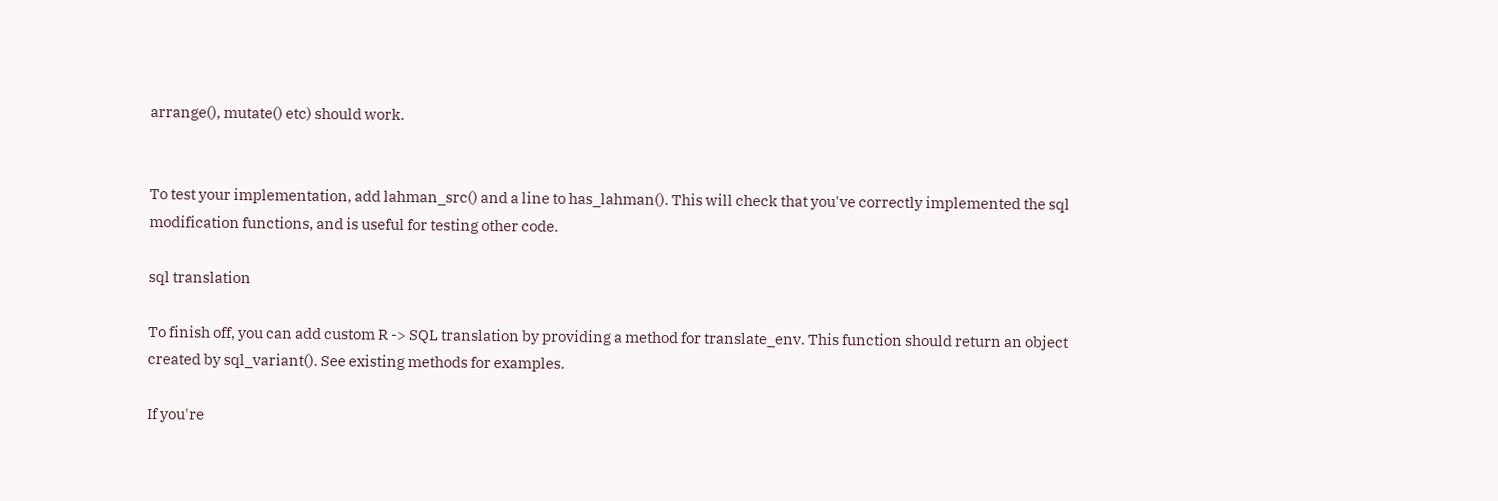arrange(), mutate() etc) should work.


To test your implementation, add lahman_src() and a line to has_lahman(). This will check that you've correctly implemented the sql modification functions, and is useful for testing other code.

sql translation

To finish off, you can add custom R -> SQL translation by providing a method for translate_env. This function should return an object created by sql_variant(). See existing methods for examples.

If you're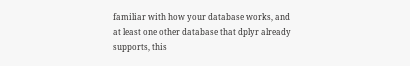familiar with how your database works, and at least one other database that dplyr already supports, this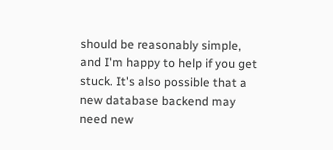should be reasonably simple, and I'm happy to help if you get stuck. It's also possible that a new database backend may need new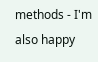methods - I'm also happy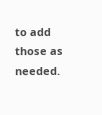to add those as needed.